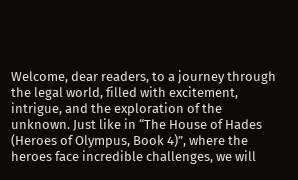Welcome, dear readers, to a journey through the legal world, filled with excitement, intrigue, and the exploration of the unknown. Just like in “The House of Hades (Heroes of Olympus, Book 4)”, where the heroes face incredible challenges, we will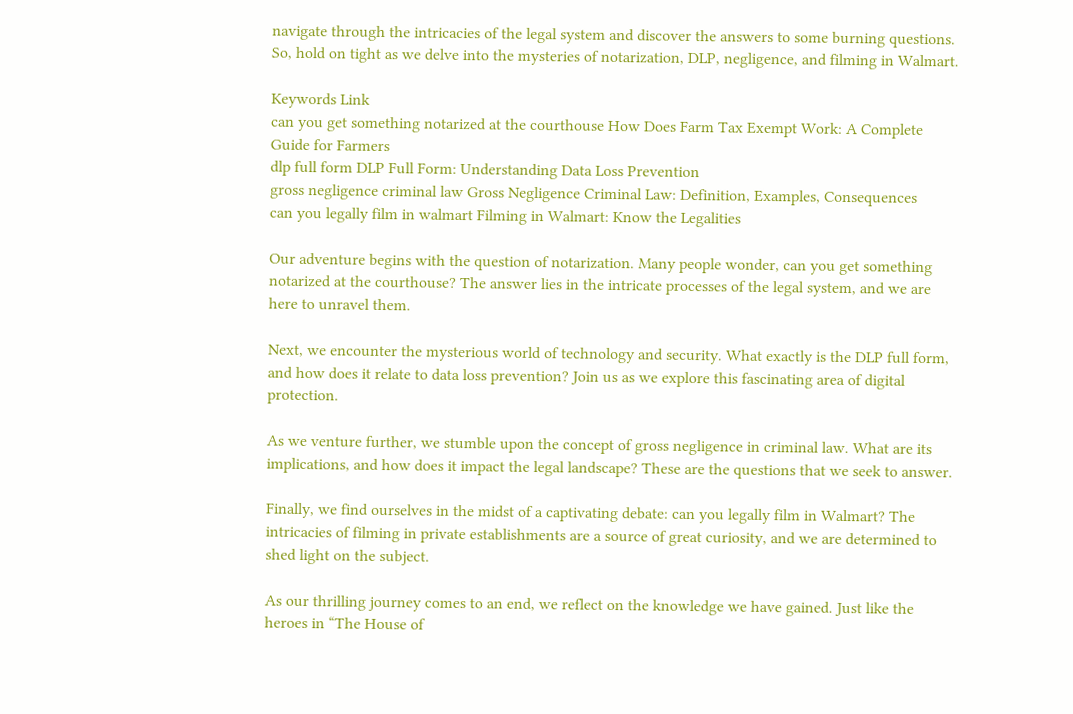navigate through the intricacies of the legal system and discover the answers to some burning questions. So, hold on tight as we delve into the mysteries of notarization, DLP, negligence, and filming in Walmart.

Keywords Link
can you get something notarized at the courthouse How Does Farm Tax Exempt Work: A Complete Guide for Farmers
dlp full form DLP Full Form: Understanding Data Loss Prevention
gross negligence criminal law Gross Negligence Criminal Law: Definition, Examples, Consequences
can you legally film in walmart Filming in Walmart: Know the Legalities

Our adventure begins with the question of notarization. Many people wonder, can you get something notarized at the courthouse? The answer lies in the intricate processes of the legal system, and we are here to unravel them.

Next, we encounter the mysterious world of technology and security. What exactly is the DLP full form, and how does it relate to data loss prevention? Join us as we explore this fascinating area of digital protection.

As we venture further, we stumble upon the concept of gross negligence in criminal law. What are its implications, and how does it impact the legal landscape? These are the questions that we seek to answer.

Finally, we find ourselves in the midst of a captivating debate: can you legally film in Walmart? The intricacies of filming in private establishments are a source of great curiosity, and we are determined to shed light on the subject.

As our thrilling journey comes to an end, we reflect on the knowledge we have gained. Just like the heroes in “The House of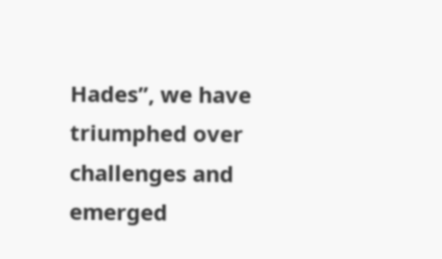Hades”, we have triumphed over challenges and emerged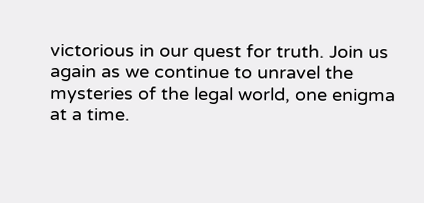victorious in our quest for truth. Join us again as we continue to unravel the mysteries of the legal world, one enigma at a time.